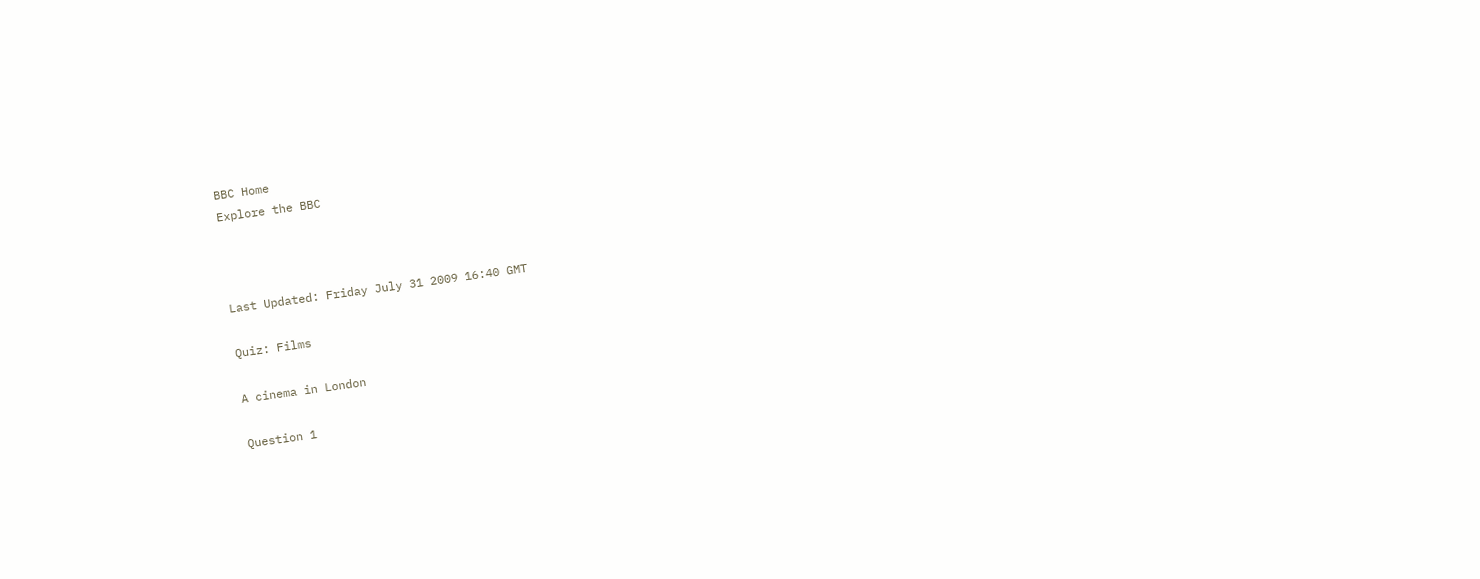BBC Home
Explore the BBC



Last Updated: Friday July 31 2009 16:40 GMT

Quiz: Films

A cinema in London

Question 1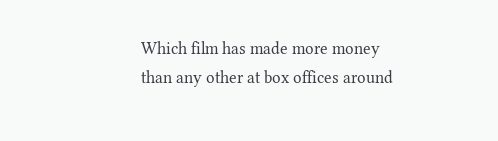Which film has made more money than any other at box offices around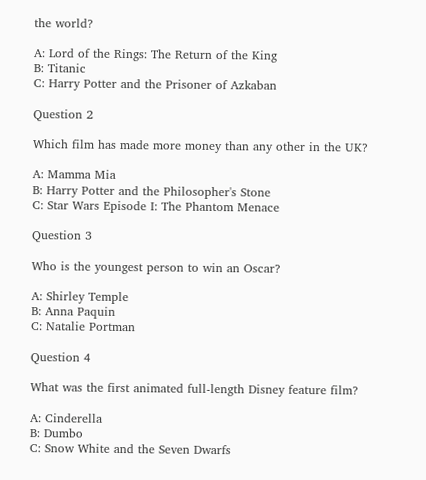the world?

A: Lord of the Rings: The Return of the King
B: Titanic
C: Harry Potter and the Prisoner of Azkaban

Question 2

Which film has made more money than any other in the UK?

A: Mamma Mia
B: Harry Potter and the Philosopher's Stone
C: Star Wars Episode I: The Phantom Menace

Question 3

Who is the youngest person to win an Oscar?

A: Shirley Temple
B: Anna Paquin
C: Natalie Portman

Question 4

What was the first animated full-length Disney feature film?

A: Cinderella
B: Dumbo
C: Snow White and the Seven Dwarfs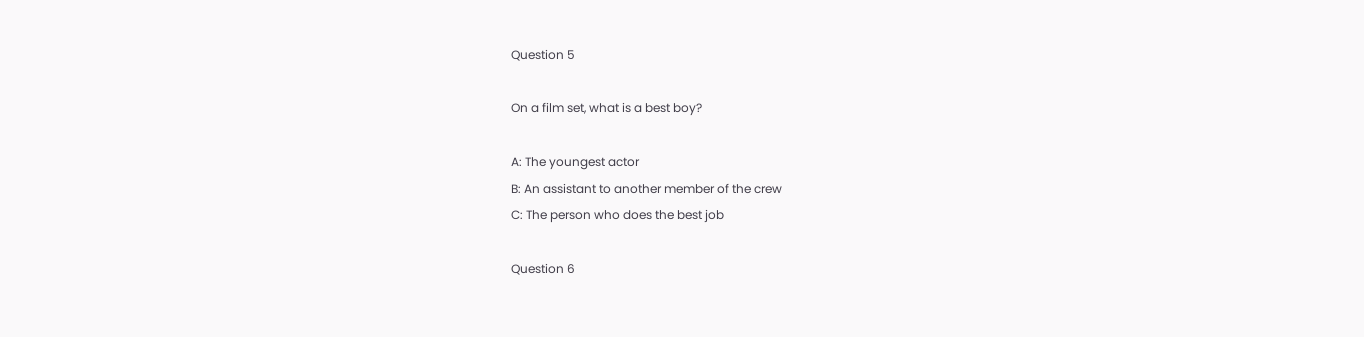Question 5

On a film set, what is a best boy?

A: The youngest actor
B: An assistant to another member of the crew
C: The person who does the best job

Question 6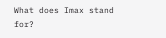What does Imax stand for?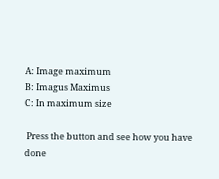A: Image maximum
B: Imagus Maximus
C: In maximum size

 Press the button and see how you have done